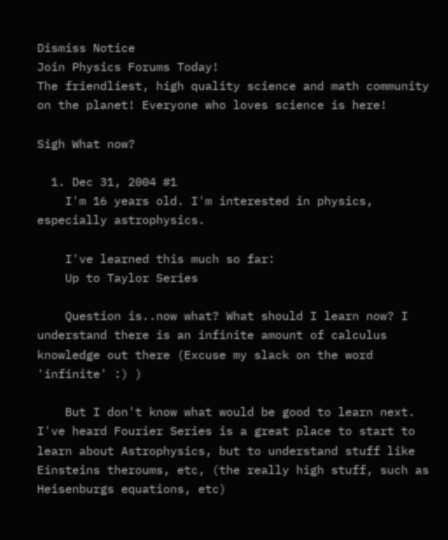Dismiss Notice
Join Physics Forums Today!
The friendliest, high quality science and math community on the planet! Everyone who loves science is here!

Sigh What now?

  1. Dec 31, 2004 #1
    I'm 16 years old. I'm interested in physics, especially astrophysics.

    I've learned this much so far:
    Up to Taylor Series

    Question is..now what? What should I learn now? I understand there is an infinite amount of calculus knowledge out there (Excuse my slack on the word 'infinite' :) )

    But I don't know what would be good to learn next. I've heard Fourier Series is a great place to start to learn about Astrophysics, but to understand stuff like Einsteins theroums, etc, (the really high stuff, such as Heisenburgs equations, etc)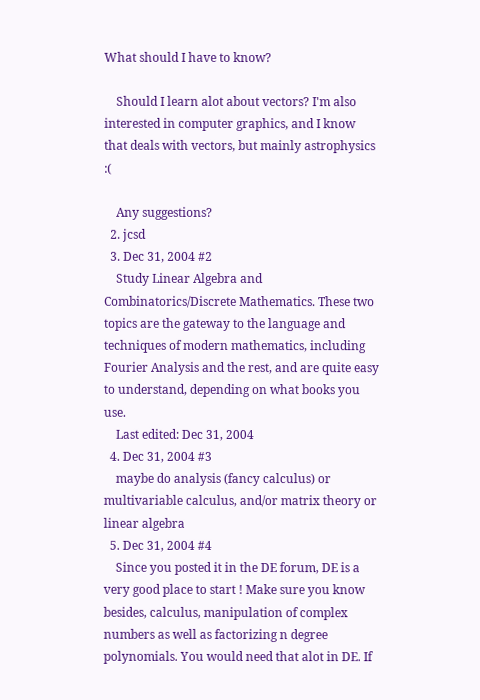What should I have to know?

    Should I learn alot about vectors? I'm also interested in computer graphics, and I know that deals with vectors, but mainly astrophysics :(

    Any suggestions?
  2. jcsd
  3. Dec 31, 2004 #2
    Study Linear Algebra and Combinatorics/Discrete Mathematics. These two topics are the gateway to the language and techniques of modern mathematics, including Fourier Analysis and the rest, and are quite easy to understand, depending on what books you use.
    Last edited: Dec 31, 2004
  4. Dec 31, 2004 #3
    maybe do analysis (fancy calculus) or multivariable calculus, and/or matrix theory or linear algebra
  5. Dec 31, 2004 #4
    Since you posted it in the DE forum, DE is a very good place to start ! Make sure you know besides, calculus, manipulation of complex numbers as well as factorizing n degree polynomials. You would need that alot in DE. If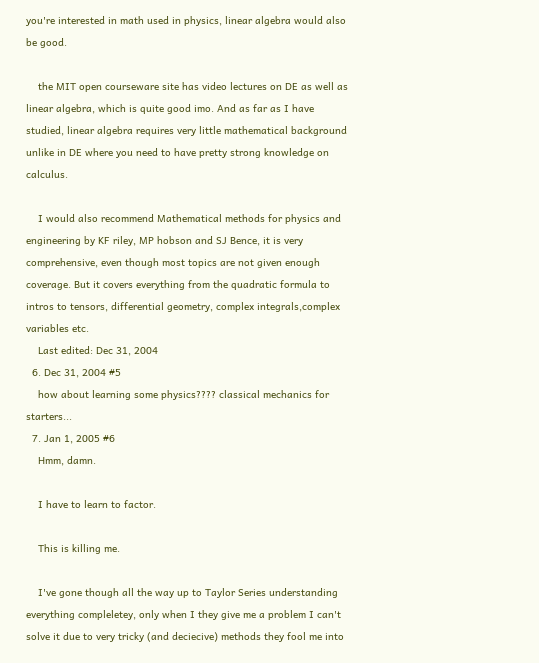you're interested in math used in physics, linear algebra would also be good.

    the MIT open courseware site has video lectures on DE as well as linear algebra, which is quite good imo. And as far as I have studied, linear algebra requires very little mathematical background unlike in DE where you need to have pretty strong knowledge on calculus.

    I would also recommend Mathematical methods for physics and engineering by KF riley, MP hobson and SJ Bence, it is very comprehensive, even though most topics are not given enough coverage. But it covers everything from the quadratic formula to intros to tensors, differential geometry, complex integrals,complex variables etc.
    Last edited: Dec 31, 2004
  6. Dec 31, 2004 #5
    how about learning some physics???? classical mechanics for starters...
  7. Jan 1, 2005 #6
    Hmm, damn.

    I have to learn to factor.

    This is killing me.

    I've gone though all the way up to Taylor Series understanding everything compleletey, only when I they give me a problem I can't solve it due to very tricky (and deciecive) methods they fool me into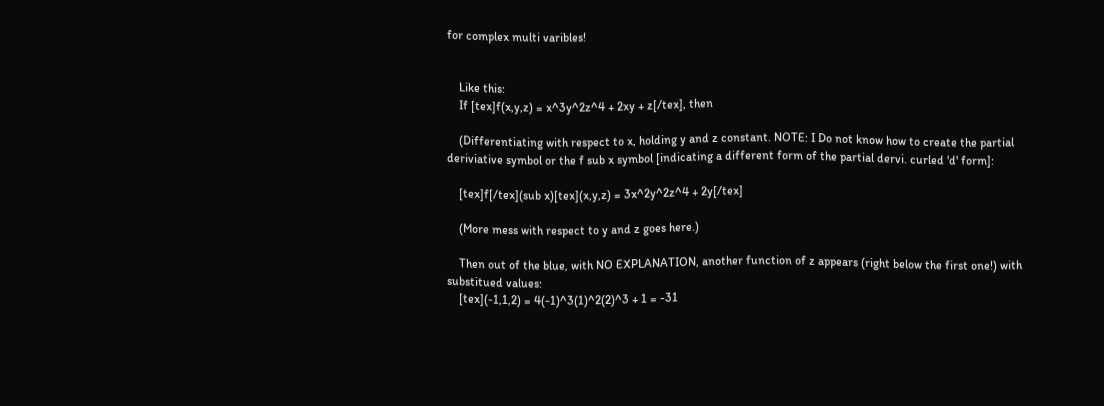for complex multi varibles!


    Like this:
    If [tex]f(x,y,z) = x^3y^2z^4 + 2xy + z[/tex], then

    (Differentiating with respect to x, holding y and z constant. NOTE: I Do not know how to create the partial deriviative symbol or the f sub x symbol [indicating a different form of the partial dervi. curled 'd' form]:

    [tex]f[/tex](sub x)[tex](x,y,z) = 3x^2y^2z^4 + 2y[/tex]

    (More mess with respect to y and z goes here.)

    Then out of the blue, with NO EXPLANATION, another function of z appears (right below the first one!) with substitued values:
    [tex](-1,1,2) = 4(-1)^3(1)^2(2)^3 + 1 = -31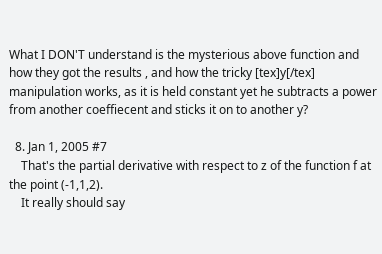What I DON'T understand is the mysterious above function and how they got the results , and how the tricky [tex]y[/tex] manipulation works, as it is held constant yet he subtracts a power from another coeffiecent and sticks it on to another y?

  8. Jan 1, 2005 #7
    That's the partial derivative with respect to z of the function f at the point (-1,1,2).
    It really should say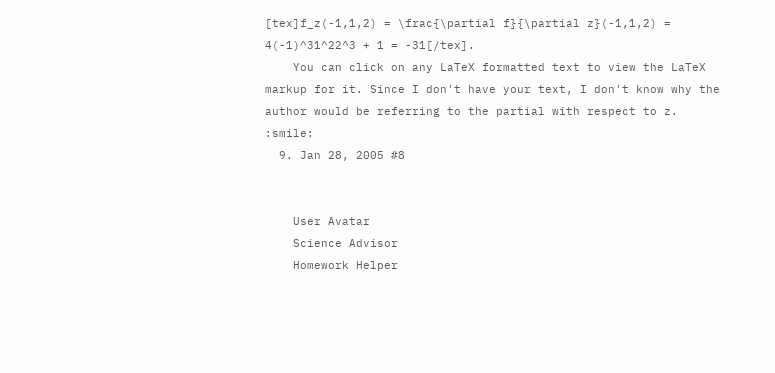[tex]f_z(-1,1,2) = \frac{\partial f}{\partial z}(-1,1,2) = 4(-1)^31^22^3 + 1 = -31[/tex].
    You can click on any LaTeX formatted text to view the LaTeX markup for it. Since I don't have your text, I don't know why the author would be referring to the partial with respect to z. :smile:
  9. Jan 28, 2005 #8


    User Avatar
    Science Advisor
    Homework Helper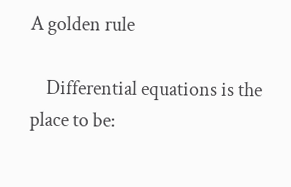A golden rule

    Differential equations is the place to be: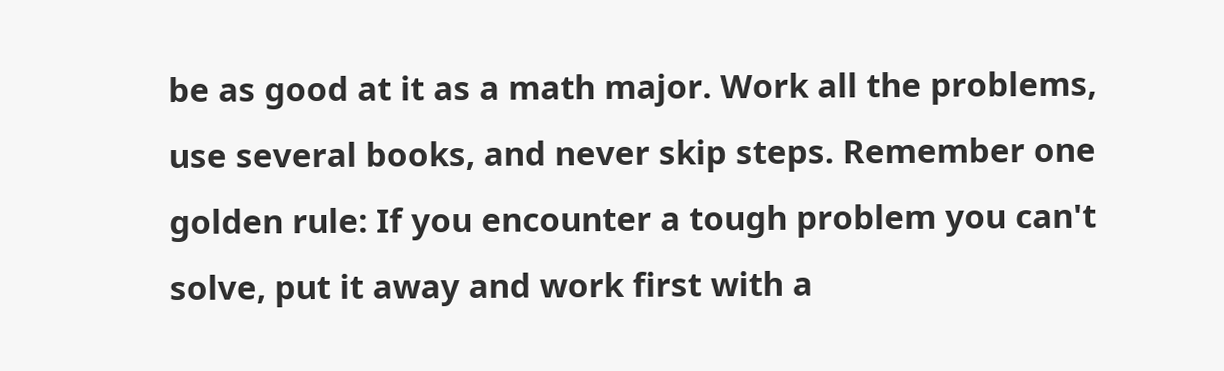be as good at it as a math major. Work all the problems, use several books, and never skip steps. Remember one golden rule: If you encounter a tough problem you can't solve, put it away and work first with a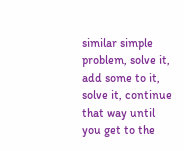similar simple problem, solve it, add some to it, solve it, continue that way until you get to the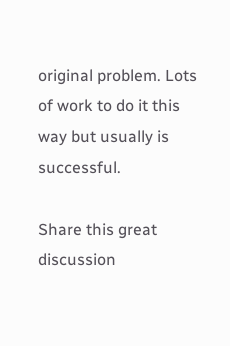original problem. Lots of work to do it this way but usually is successful.

Share this great discussion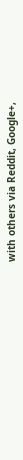with others via Reddit, Google+,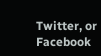Twitter, or Facebook